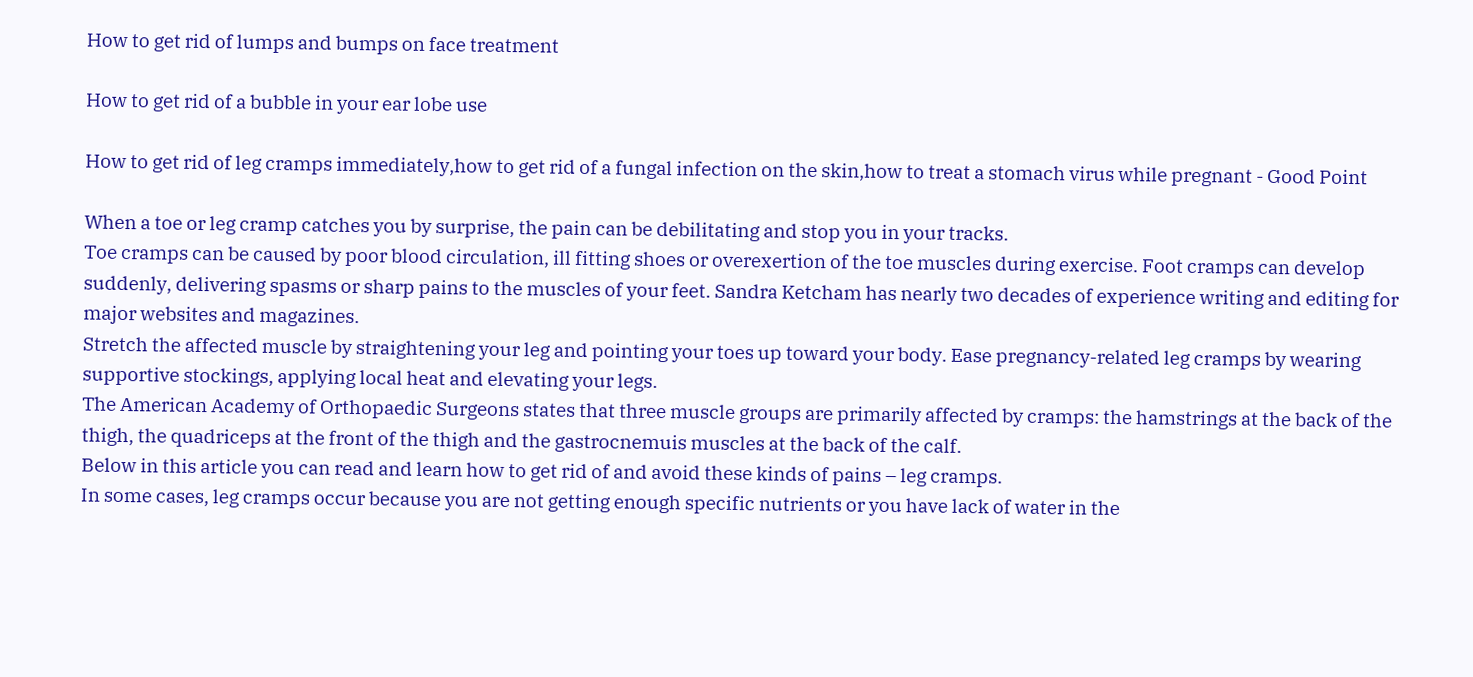How to get rid of lumps and bumps on face treatment

How to get rid of a bubble in your ear lobe use

How to get rid of leg cramps immediately,how to get rid of a fungal infection on the skin,how to treat a stomach virus while pregnant - Good Point

When a toe or leg cramp catches you by surprise, the pain can be debilitating and stop you in your tracks.
Toe cramps can be caused by poor blood circulation, ill fitting shoes or overexertion of the toe muscles during exercise. Foot cramps can develop suddenly, delivering spasms or sharp pains to the muscles of your feet. Sandra Ketcham has nearly two decades of experience writing and editing for major websites and magazines.
Stretch the affected muscle by straightening your leg and pointing your toes up toward your body. Ease pregnancy-related leg cramps by wearing supportive stockings, applying local heat and elevating your legs.
The American Academy of Orthopaedic Surgeons states that three muscle groups are primarily affected by cramps: the hamstrings at the back of the thigh, the quadriceps at the front of the thigh and the gastrocnemuis muscles at the back of the calf.
Below in this article you can read and learn how to get rid of and avoid these kinds of pains – leg cramps.
In some cases, leg cramps occur because you are not getting enough specific nutrients or you have lack of water in the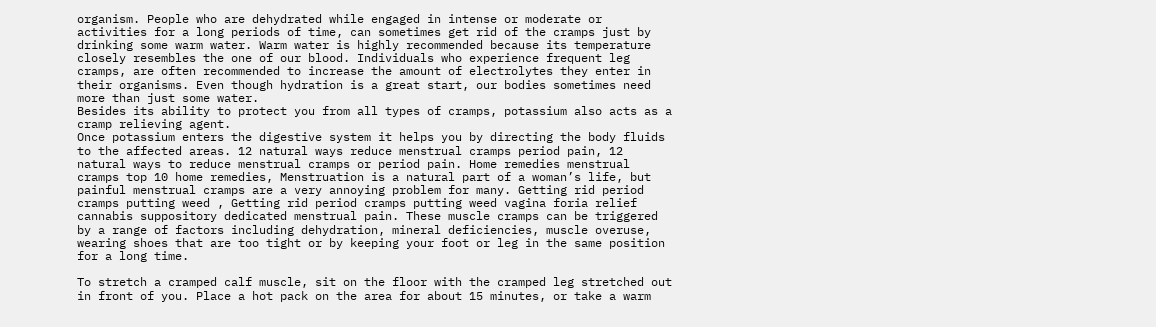organism. People who are dehydrated while engaged in intense or moderate or activities for a long periods of time, can sometimes get rid of the cramps just by drinking some warm water. Warm water is highly recommended because its temperature closely resembles the one of our blood. Individuals who experience frequent leg cramps, are often recommended to increase the amount of electrolytes they enter in their organisms. Even though hydration is a great start, our bodies sometimes need more than just some water.
Besides its ability to protect you from all types of cramps, potassium also acts as a cramp relieving agent.
Once potassium enters the digestive system it helps you by directing the body fluids to the affected areas. 12 natural ways reduce menstrual cramps period pain, 12 natural ways to reduce menstrual cramps or period pain. Home remedies menstrual cramps top 10 home remedies, Menstruation is a natural part of a woman’s life, but painful menstrual cramps are a very annoying problem for many. Getting rid period cramps putting weed , Getting rid period cramps putting weed vagina foria relief cannabis suppository dedicated menstrual pain. These muscle cramps can be triggered by a range of factors including dehydration, mineral deficiencies, muscle overuse, wearing shoes that are too tight or by keeping your foot or leg in the same position for a long time.

To stretch a cramped calf muscle, sit on the floor with the cramped leg stretched out in front of you. Place a hot pack on the area for about 15 minutes, or take a warm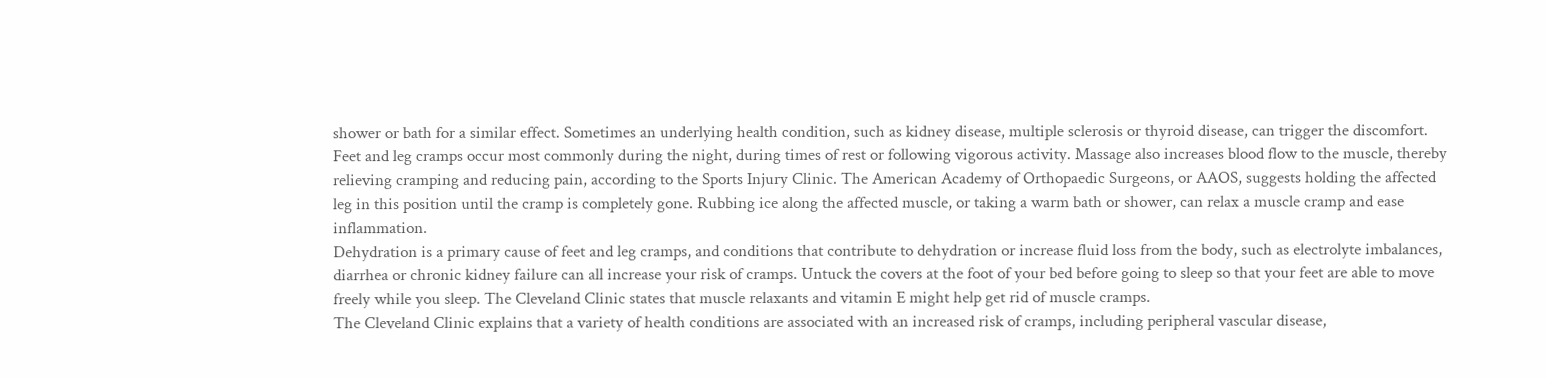shower or bath for a similar effect. Sometimes an underlying health condition, such as kidney disease, multiple sclerosis or thyroid disease, can trigger the discomfort. Feet and leg cramps occur most commonly during the night, during times of rest or following vigorous activity. Massage also increases blood flow to the muscle, thereby relieving cramping and reducing pain, according to the Sports Injury Clinic. The American Academy of Orthopaedic Surgeons, or AAOS, suggests holding the affected leg in this position until the cramp is completely gone. Rubbing ice along the affected muscle, or taking a warm bath or shower, can relax a muscle cramp and ease inflammation.
Dehydration is a primary cause of feet and leg cramps, and conditions that contribute to dehydration or increase fluid loss from the body, such as electrolyte imbalances, diarrhea or chronic kidney failure can all increase your risk of cramps. Untuck the covers at the foot of your bed before going to sleep so that your feet are able to move freely while you sleep. The Cleveland Clinic states that muscle relaxants and vitamin E might help get rid of muscle cramps.
The Cleveland Clinic explains that a variety of health conditions are associated with an increased risk of cramps, including peripheral vascular disease,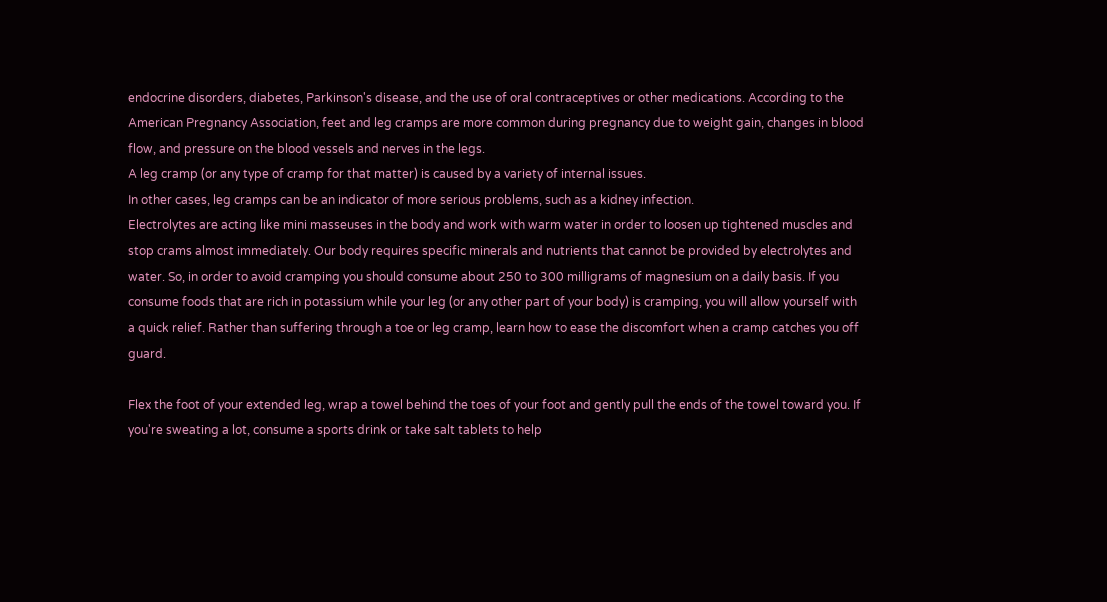endocrine disorders, diabetes, Parkinson's disease, and the use of oral contraceptives or other medications. According to the American Pregnancy Association, feet and leg cramps are more common during pregnancy due to weight gain, changes in blood flow, and pressure on the blood vessels and nerves in the legs.
A leg cramp (or any type of cramp for that matter) is caused by a variety of internal issues.
In other cases, leg cramps can be an indicator of more serious problems, such as a kidney infection.
Electrolytes are acting like mini masseuses in the body and work with warm water in order to loosen up tightened muscles and stop crams almost immediately. Our body requires specific minerals and nutrients that cannot be provided by electrolytes and water. So, in order to avoid cramping you should consume about 250 to 300 milligrams of magnesium on a daily basis. If you consume foods that are rich in potassium while your leg (or any other part of your body) is cramping, you will allow yourself with a quick relief. Rather than suffering through a toe or leg cramp, learn how to ease the discomfort when a cramp catches you off guard.

Flex the foot of your extended leg, wrap a towel behind the toes of your foot and gently pull the ends of the towel toward you. If you're sweating a lot, consume a sports drink or take salt tablets to help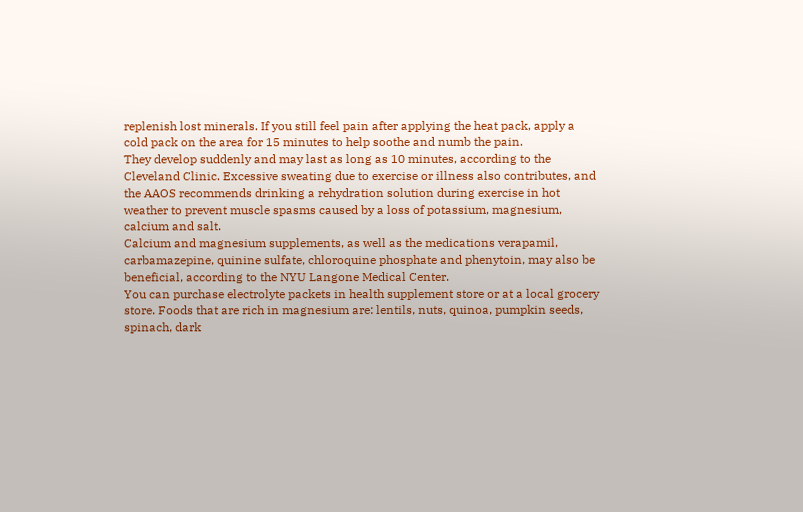replenish lost minerals. If you still feel pain after applying the heat pack, apply a cold pack on the area for 15 minutes to help soothe and numb the pain.
They develop suddenly and may last as long as 10 minutes, according to the Cleveland Clinic. Excessive sweating due to exercise or illness also contributes, and the AAOS recommends drinking a rehydration solution during exercise in hot weather to prevent muscle spasms caused by a loss of potassium, magnesium, calcium and salt.
Calcium and magnesium supplements, as well as the medications verapamil, carbamazepine, quinine sulfate, chloroquine phosphate and phenytoin, may also be beneficial, according to the NYU Langone Medical Center.
You can purchase electrolyte packets in health supplement store or at a local grocery store. Foods that are rich in magnesium are: lentils, nuts, quinoa, pumpkin seeds, spinach, dark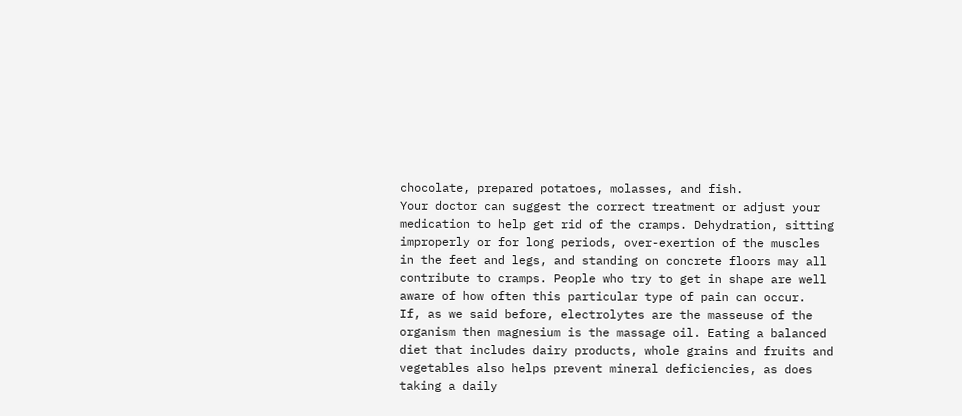chocolate, prepared potatoes, molasses, and fish.
Your doctor can suggest the correct treatment or adjust your medication to help get rid of the cramps. Dehydration, sitting improperly or for long periods, over-exertion of the muscles in the feet and legs, and standing on concrete floors may all contribute to cramps. People who try to get in shape are well aware of how often this particular type of pain can occur.
If, as we said before, electrolytes are the masseuse of the organism then magnesium is the massage oil. Eating a balanced diet that includes dairy products, whole grains and fruits and vegetables also helps prevent mineral deficiencies, as does taking a daily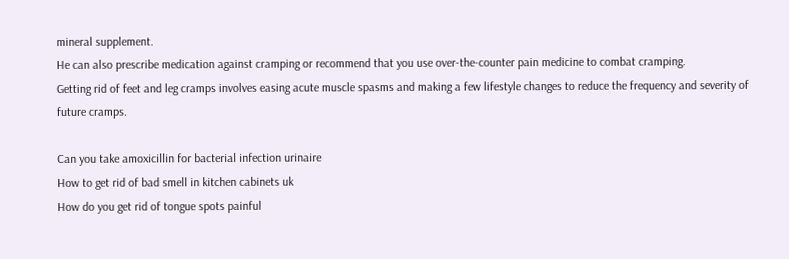mineral supplement.
He can also prescribe medication against cramping or recommend that you use over-the-counter pain medicine to combat cramping.
Getting rid of feet and leg cramps involves easing acute muscle spasms and making a few lifestyle changes to reduce the frequency and severity of future cramps.

Can you take amoxicillin for bacterial infection urinaire
How to get rid of bad smell in kitchen cabinets uk
How do you get rid of tongue spots painful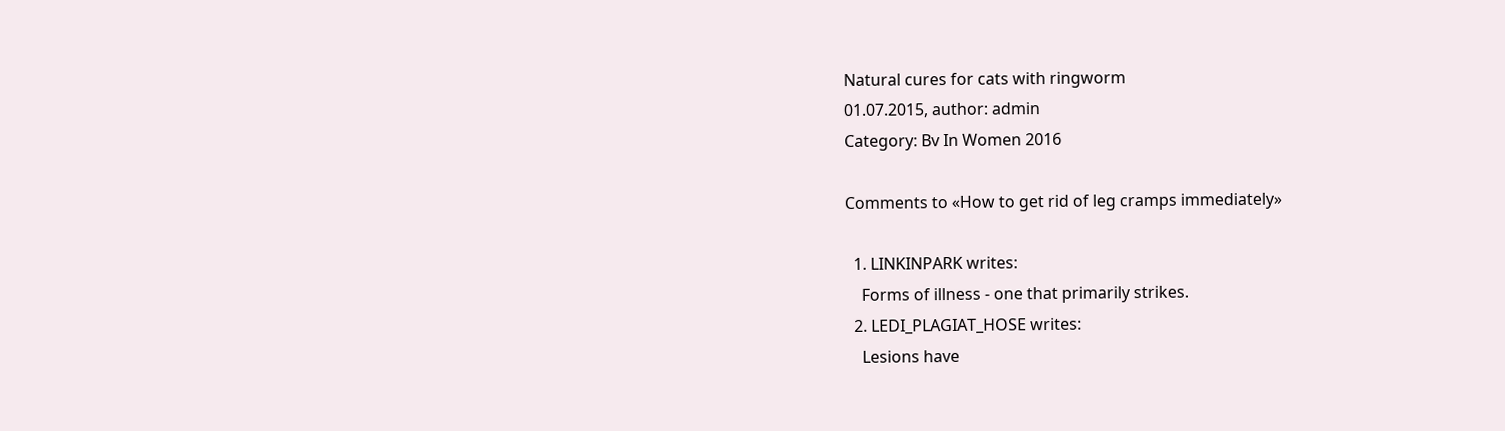Natural cures for cats with ringworm
01.07.2015, author: admin
Category: Bv In Women 2016

Comments to «How to get rid of leg cramps immediately»

  1. LINKINPARK writes:
    Forms of illness - one that primarily strikes.
  2. LEDI_PLAGIAT_HOSE writes:
    Lesions have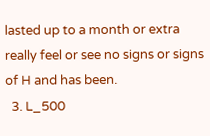lasted up to a month or extra really feel or see no signs or signs of H and has been.
  3. L_500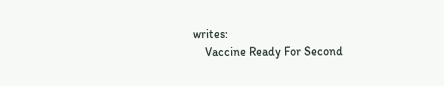writes:
    Vaccine Ready For Second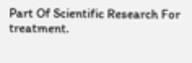Part Of Scientific Research For treatment.